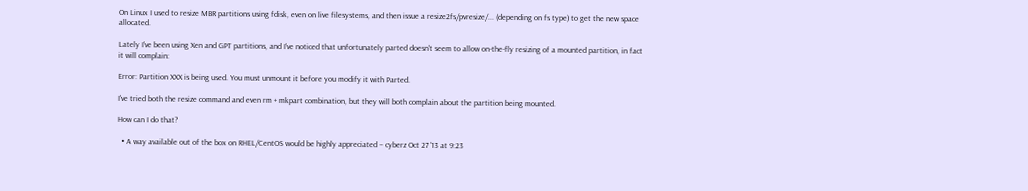On Linux I used to resize MBR partitions using fdisk, even on live filesystems, and then issue a resize2fs/pvresize/... (depending on fs type) to get the new space allocated.

Lately I've been using Xen and GPT partitions, and I've noticed that unfortunately parted doesn't seem to allow on-the-fly resizing of a mounted partition, in fact it will complain:

Error: Partition XXX is being used. You must unmount it before you modify it with Parted.

I've tried both the resize command and even rm + mkpart combination, but they will both complain about the partition being mounted.

How can I do that?

  • A way available out of the box on RHEL/CentOS would be highly appreciated – cyberz Oct 27 '13 at 9:23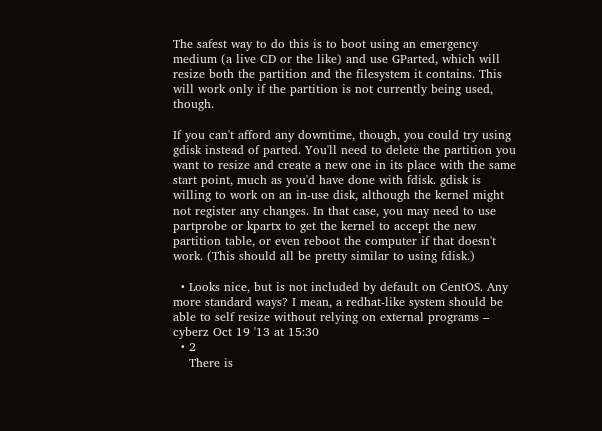The safest way to do this is to boot using an emergency medium (a live CD or the like) and use GParted, which will resize both the partition and the filesystem it contains. This will work only if the partition is not currently being used, though.

If you can't afford any downtime, though, you could try using gdisk instead of parted. You'll need to delete the partition you want to resize and create a new one in its place with the same start point, much as you'd have done with fdisk. gdisk is willing to work on an in-use disk, although the kernel might not register any changes. In that case, you may need to use partprobe or kpartx to get the kernel to accept the new partition table, or even reboot the computer if that doesn't work. (This should all be pretty similar to using fdisk.)

  • Looks nice, but is not included by default on CentOS. Any more standard ways? I mean, a redhat-like system should be able to self resize without relying on external programs – cyberz Oct 19 '13 at 15:30
  • 2
    There is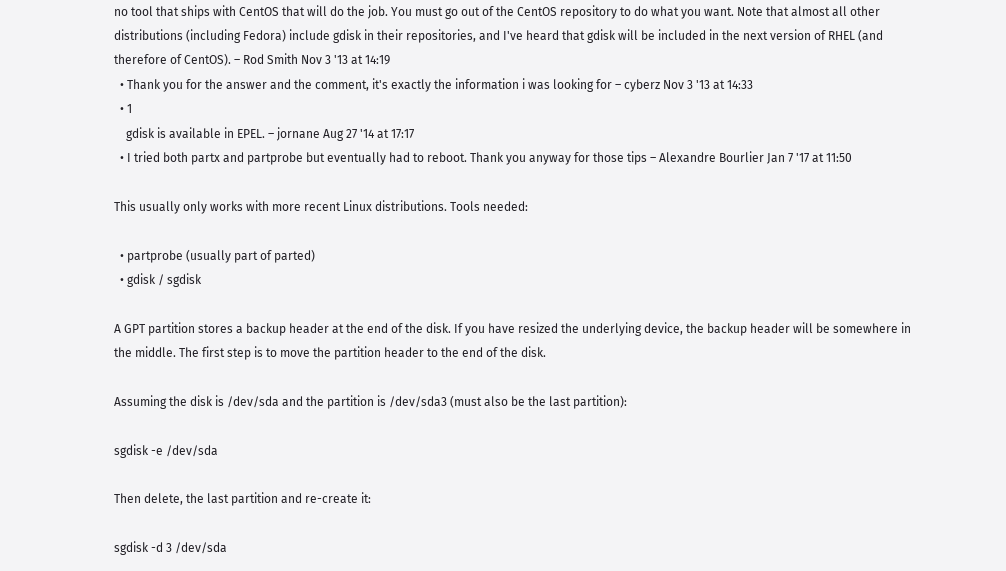no tool that ships with CentOS that will do the job. You must go out of the CentOS repository to do what you want. Note that almost all other distributions (including Fedora) include gdisk in their repositories, and I've heard that gdisk will be included in the next version of RHEL (and therefore of CentOS). – Rod Smith Nov 3 '13 at 14:19
  • Thank you for the answer and the comment, it's exactly the information i was looking for – cyberz Nov 3 '13 at 14:33
  • 1
    gdisk is available in EPEL. – jornane Aug 27 '14 at 17:17
  • I tried both partx and partprobe but eventually had to reboot. Thank you anyway for those tips – Alexandre Bourlier Jan 7 '17 at 11:50

This usually only works with more recent Linux distributions. Tools needed:

  • partprobe (usually part of parted)
  • gdisk / sgdisk

A GPT partition stores a backup header at the end of the disk. If you have resized the underlying device, the backup header will be somewhere in the middle. The first step is to move the partition header to the end of the disk.

Assuming the disk is /dev/sda and the partition is /dev/sda3 (must also be the last partition):

sgdisk -e /dev/sda

Then delete, the last partition and re-create it:

sgdisk -d 3 /dev/sda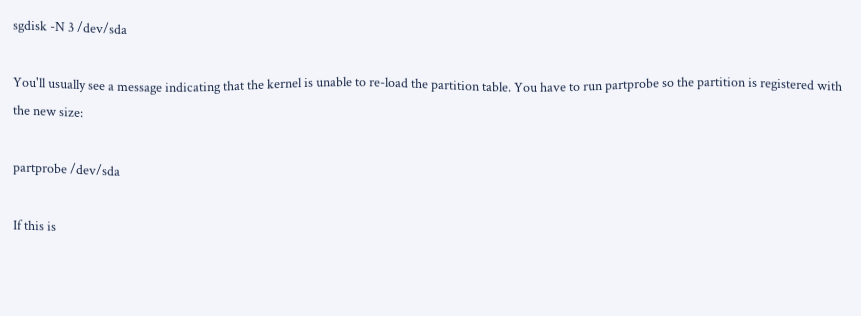sgdisk -N 3 /dev/sda

You'll usually see a message indicating that the kernel is unable to re-load the partition table. You have to run partprobe so the partition is registered with the new size:

partprobe /dev/sda

If this is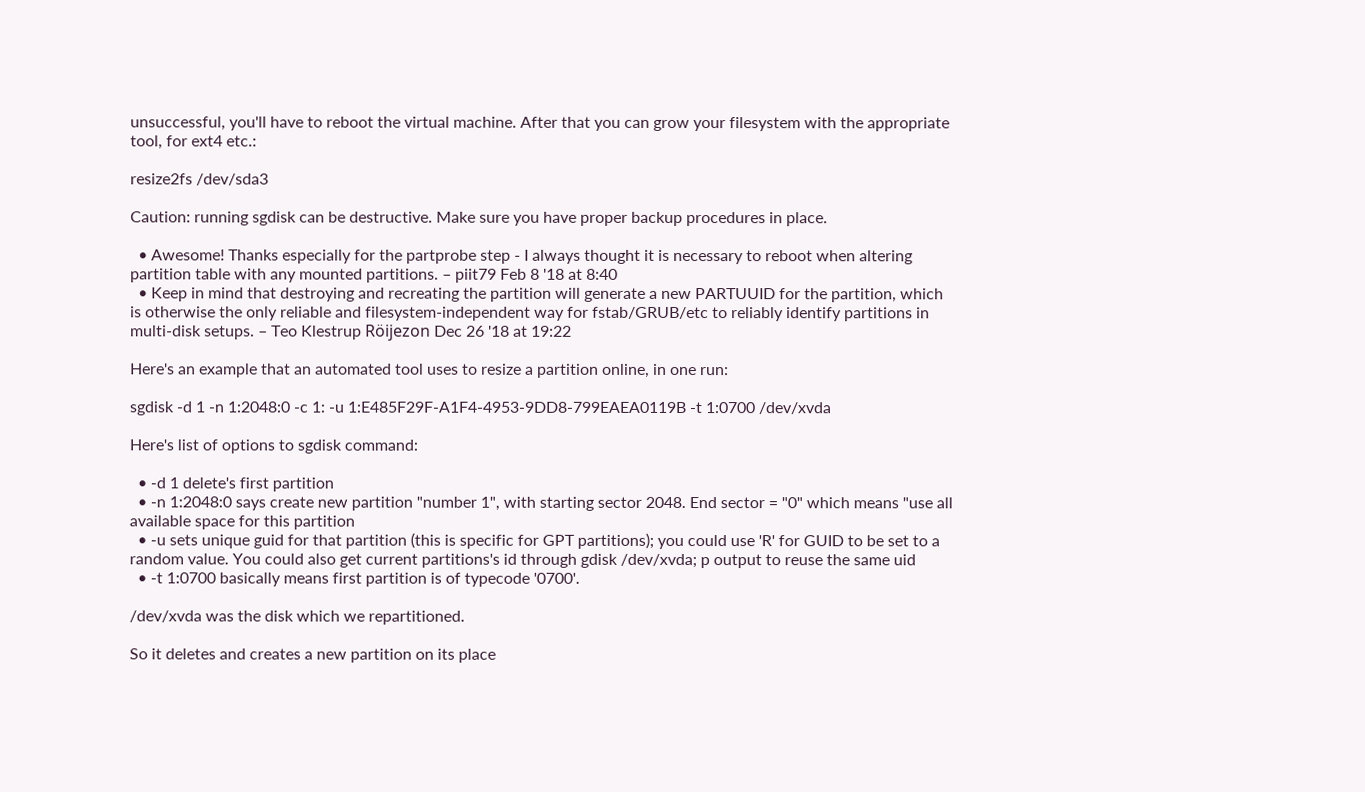unsuccessful, you'll have to reboot the virtual machine. After that you can grow your filesystem with the appropriate tool, for ext4 etc.:

resize2fs /dev/sda3

Caution: running sgdisk can be destructive. Make sure you have proper backup procedures in place.

  • Awesome! Thanks especially for the partprobe step - I always thought it is necessary to reboot when altering partition table with any mounted partitions. – piit79 Feb 8 '18 at 8:40
  • Keep in mind that destroying and recreating the partition will generate a new PARTUUID for the partition, which is otherwise the only reliable and filesystem-independent way for fstab/GRUB/etc to reliably identify partitions in multi-disk setups. – Teo Klestrup Röijezon Dec 26 '18 at 19:22

Here's an example that an automated tool uses to resize a partition online, in one run:

sgdisk -d 1 -n 1:2048:0 -c 1: -u 1:E485F29F-A1F4-4953-9DD8-799EAEA0119B -t 1:0700 /dev/xvda

Here's list of options to sgdisk command:

  • -d 1 delete's first partition
  • -n 1:2048:0 says create new partition "number 1", with starting sector 2048. End sector = "0" which means "use all available space for this partition
  • -u sets unique guid for that partition (this is specific for GPT partitions); you could use 'R' for GUID to be set to a random value. You could also get current partitions's id through gdisk /dev/xvda; p output to reuse the same uid
  • -t 1:0700 basically means first partition is of typecode '0700'.

/dev/xvda was the disk which we repartitioned.

So it deletes and creates a new partition on its place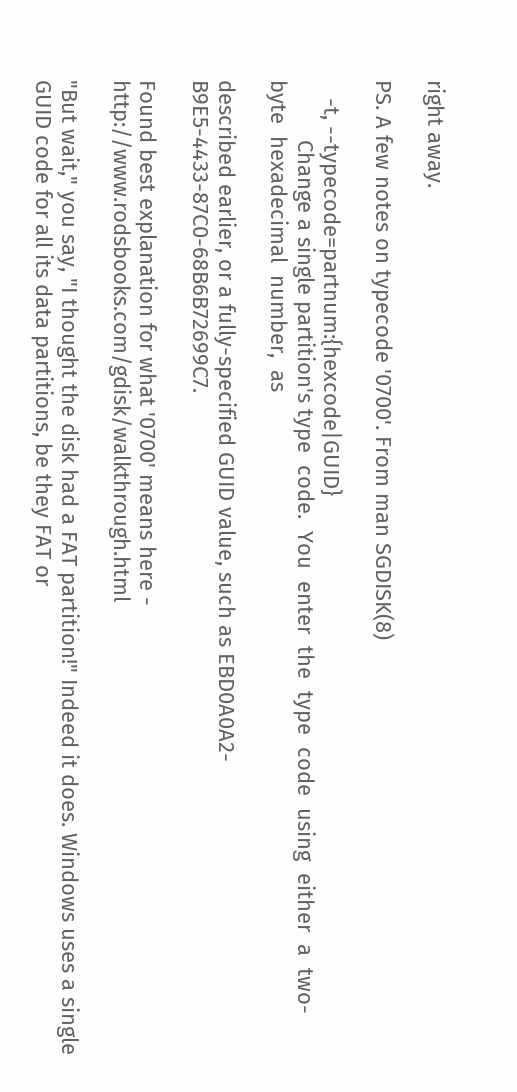right away.

PS. A few notes on typecode '0700'. From man SGDISK(8)

   -t, --typecode=partnum:{hexcode|GUID}
          Change a single partition's type  code.  You  enter  the  type  code  using  either  a  two-byte  hexadecimal  number,  as

described earlier, or a fully-specified GUID value, such as EBD0A0A2-B9E5-4433-87C0-68B6B72699C7.

Found best explanation for what '0700' means here - http://www.rodsbooks.com/gdisk/walkthrough.html

"But wait," you say, "I thought the disk had a FAT partition!" Indeed it does. Windows uses a single GUID code for all its data partitions, be they FAT or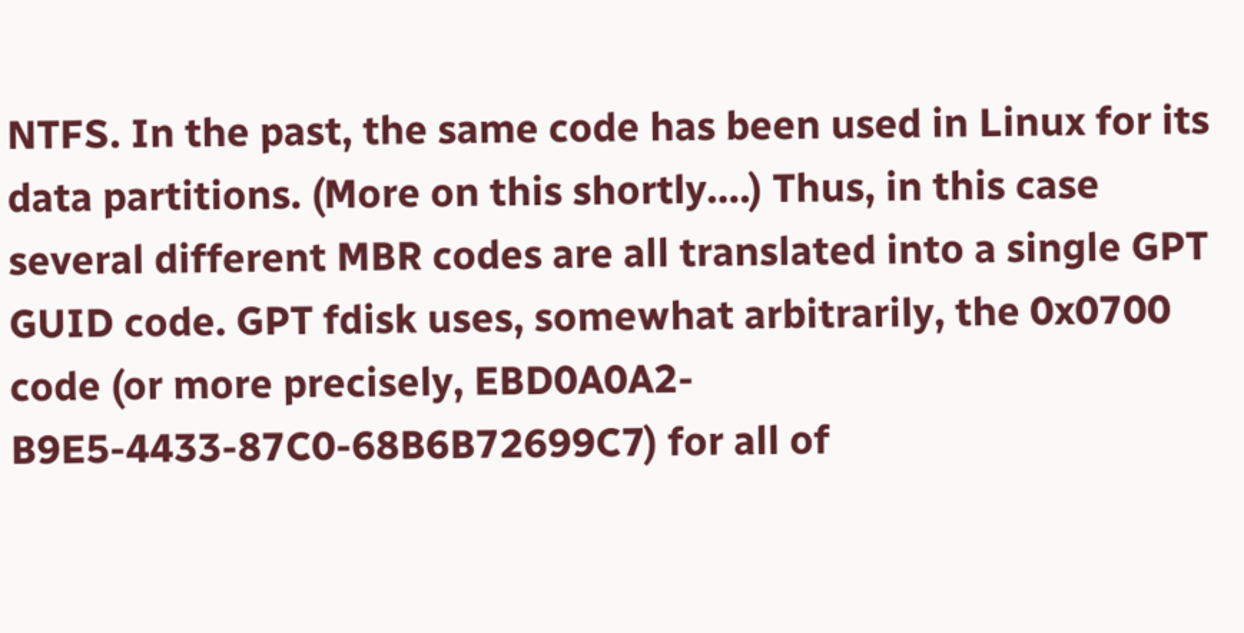NTFS. In the past, the same code has been used in Linux for its data partitions. (More on this shortly....) Thus, in this case several different MBR codes are all translated into a single GPT GUID code. GPT fdisk uses, somewhat arbitrarily, the 0x0700 code (or more precisely, EBD0A0A2-B9E5-4433-87C0-68B6B72699C7) for all of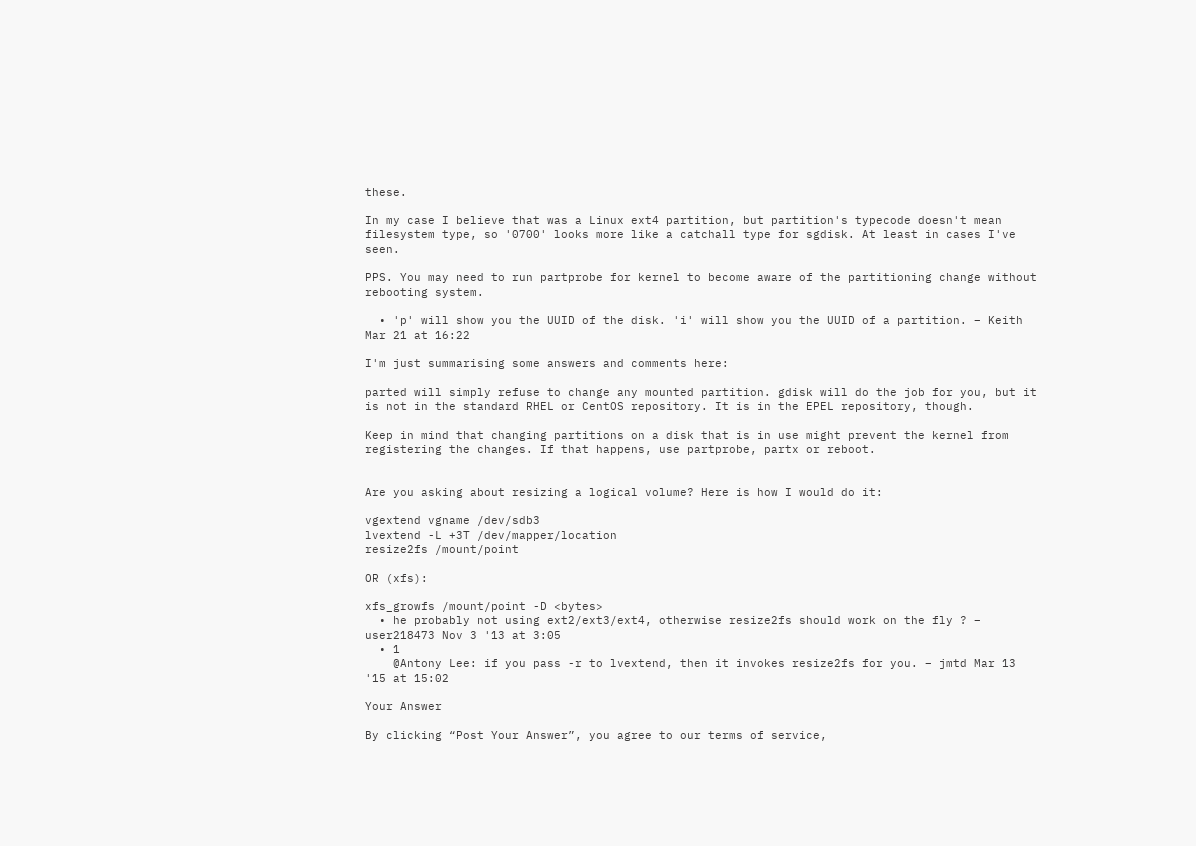these.

In my case I believe that was a Linux ext4 partition, but partition's typecode doesn't mean filesystem type, so '0700' looks more like a catchall type for sgdisk. At least in cases I've seen.

PPS. You may need to run partprobe for kernel to become aware of the partitioning change without rebooting system.

  • 'p' will show you the UUID of the disk. 'i' will show you the UUID of a partition. – Keith Mar 21 at 16:22

I'm just summarising some answers and comments here:

parted will simply refuse to change any mounted partition. gdisk will do the job for you, but it is not in the standard RHEL or CentOS repository. It is in the EPEL repository, though.

Keep in mind that changing partitions on a disk that is in use might prevent the kernel from registering the changes. If that happens, use partprobe, partx or reboot.


Are you asking about resizing a logical volume? Here is how I would do it:

vgextend vgname /dev/sdb3
lvextend -L +3T /dev/mapper/location
resize2fs /mount/point

OR (xfs):

xfs_growfs /mount/point -D <bytes>
  • he probably not using ext2/ext3/ext4, otherwise resize2fs should work on the fly ? – user218473 Nov 3 '13 at 3:05
  • 1
    @Antony Lee: if you pass -r to lvextend, then it invokes resize2fs for you. – jmtd Mar 13 '15 at 15:02

Your Answer

By clicking “Post Your Answer”, you agree to our terms of service,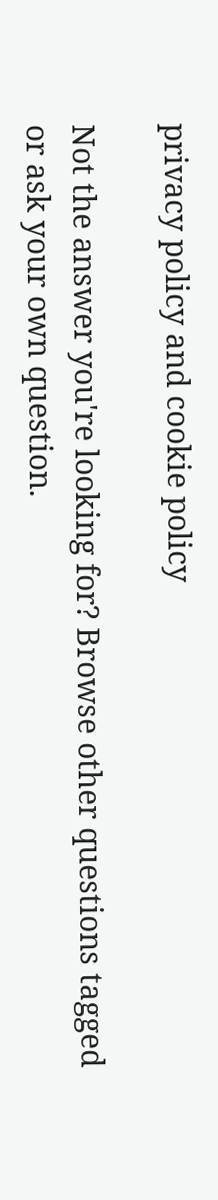privacy policy and cookie policy

Not the answer you're looking for? Browse other questions tagged or ask your own question.